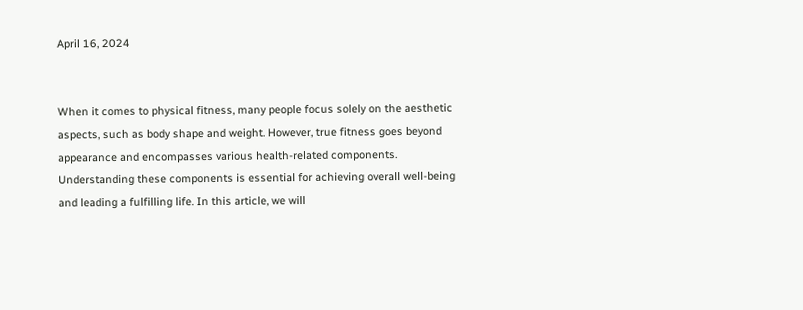April 16, 2024


When it comes to physical fitness, many people focus solely on the aesthetic aspects, such as body shape and weight. However, true fitness goes beyond appearance and encompasses various health-related components. Understanding these components is essential for achieving overall well-being and leading a fulfilling life. In this article, we will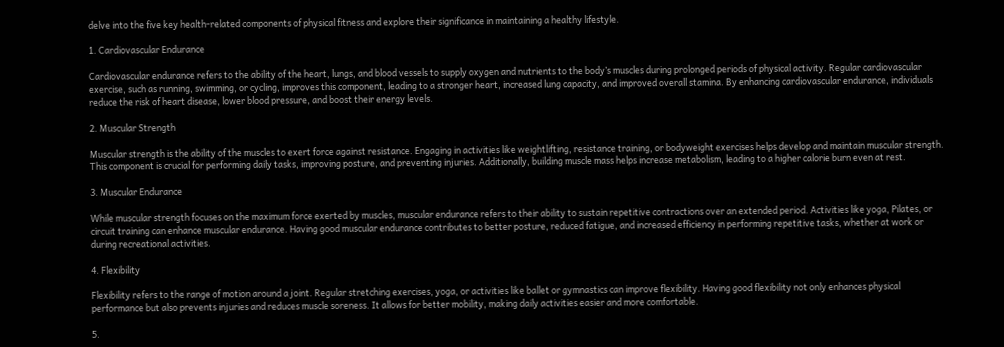delve into the five key health-related components of physical fitness and explore their significance in maintaining a healthy lifestyle.

1. Cardiovascular Endurance

Cardiovascular endurance refers to the ability of the heart, lungs, and blood vessels to supply oxygen and nutrients to the body’s muscles during prolonged periods of physical activity. Regular cardiovascular exercise, such as running, swimming, or cycling, improves this component, leading to a stronger heart, increased lung capacity, and improved overall stamina. By enhancing cardiovascular endurance, individuals reduce the risk of heart disease, lower blood pressure, and boost their energy levels.

2. Muscular Strength

Muscular strength is the ability of the muscles to exert force against resistance. Engaging in activities like weightlifting, resistance training, or bodyweight exercises helps develop and maintain muscular strength. This component is crucial for performing daily tasks, improving posture, and preventing injuries. Additionally, building muscle mass helps increase metabolism, leading to a higher calorie burn even at rest.

3. Muscular Endurance

While muscular strength focuses on the maximum force exerted by muscles, muscular endurance refers to their ability to sustain repetitive contractions over an extended period. Activities like yoga, Pilates, or circuit training can enhance muscular endurance. Having good muscular endurance contributes to better posture, reduced fatigue, and increased efficiency in performing repetitive tasks, whether at work or during recreational activities.

4. Flexibility

Flexibility refers to the range of motion around a joint. Regular stretching exercises, yoga, or activities like ballet or gymnastics can improve flexibility. Having good flexibility not only enhances physical performance but also prevents injuries and reduces muscle soreness. It allows for better mobility, making daily activities easier and more comfortable.

5.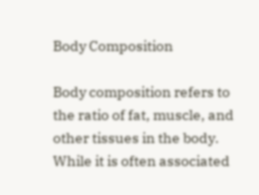Body Composition

Body composition refers to the ratio of fat, muscle, and other tissues in the body. While it is often associated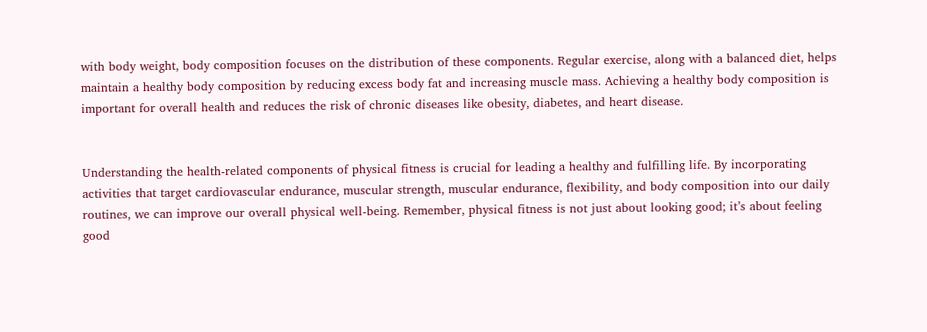with body weight, body composition focuses on the distribution of these components. Regular exercise, along with a balanced diet, helps maintain a healthy body composition by reducing excess body fat and increasing muscle mass. Achieving a healthy body composition is important for overall health and reduces the risk of chronic diseases like obesity, diabetes, and heart disease.


Understanding the health-related components of physical fitness is crucial for leading a healthy and fulfilling life. By incorporating activities that target cardiovascular endurance, muscular strength, muscular endurance, flexibility, and body composition into our daily routines, we can improve our overall physical well-being. Remember, physical fitness is not just about looking good; it’s about feeling good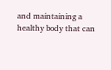and maintaining a healthy body that can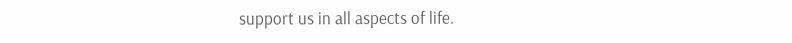support us in all aspects of life.